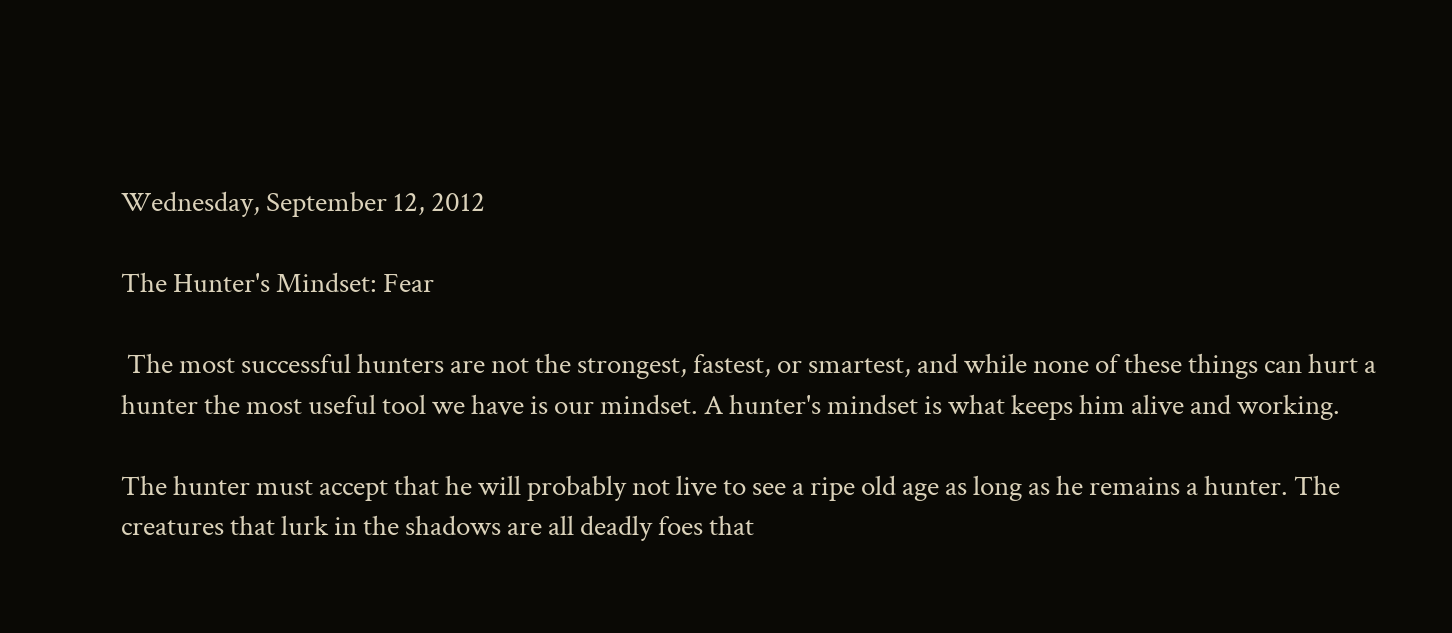Wednesday, September 12, 2012

The Hunter's Mindset: Fear

 The most successful hunters are not the strongest, fastest, or smartest, and while none of these things can hurt a hunter the most useful tool we have is our mindset. A hunter's mindset is what keeps him alive and working.

The hunter must accept that he will probably not live to see a ripe old age as long as he remains a hunter. The creatures that lurk in the shadows are all deadly foes that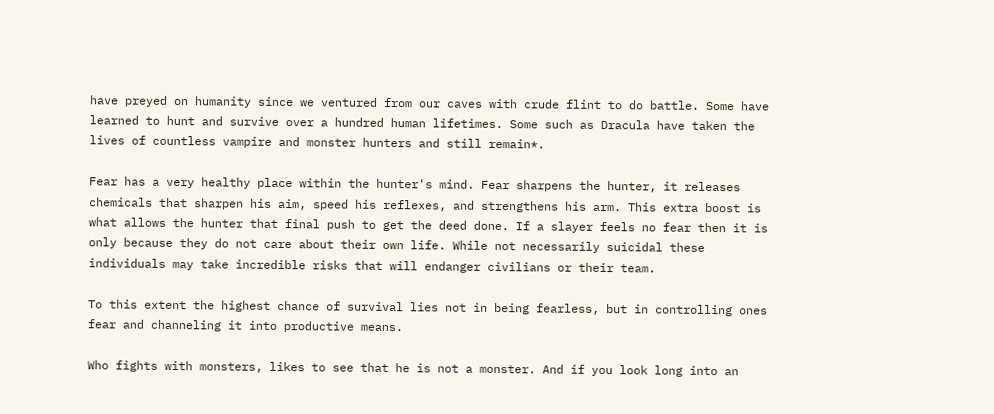have preyed on humanity since we ventured from our caves with crude flint to do battle. Some have learned to hunt and survive over a hundred human lifetimes. Some such as Dracula have taken the lives of countless vampire and monster hunters and still remain*.

Fear has a very healthy place within the hunter's mind. Fear sharpens the hunter, it releases chemicals that sharpen his aim, speed his reflexes, and strengthens his arm. This extra boost is what allows the hunter that final push to get the deed done. If a slayer feels no fear then it is only because they do not care about their own life. While not necessarily suicidal these individuals may take incredible risks that will endanger civilians or their team.

To this extent the highest chance of survival lies not in being fearless, but in controlling ones fear and channeling it into productive means.

Who fights with monsters, likes to see that he is not a monster. And if you look long into an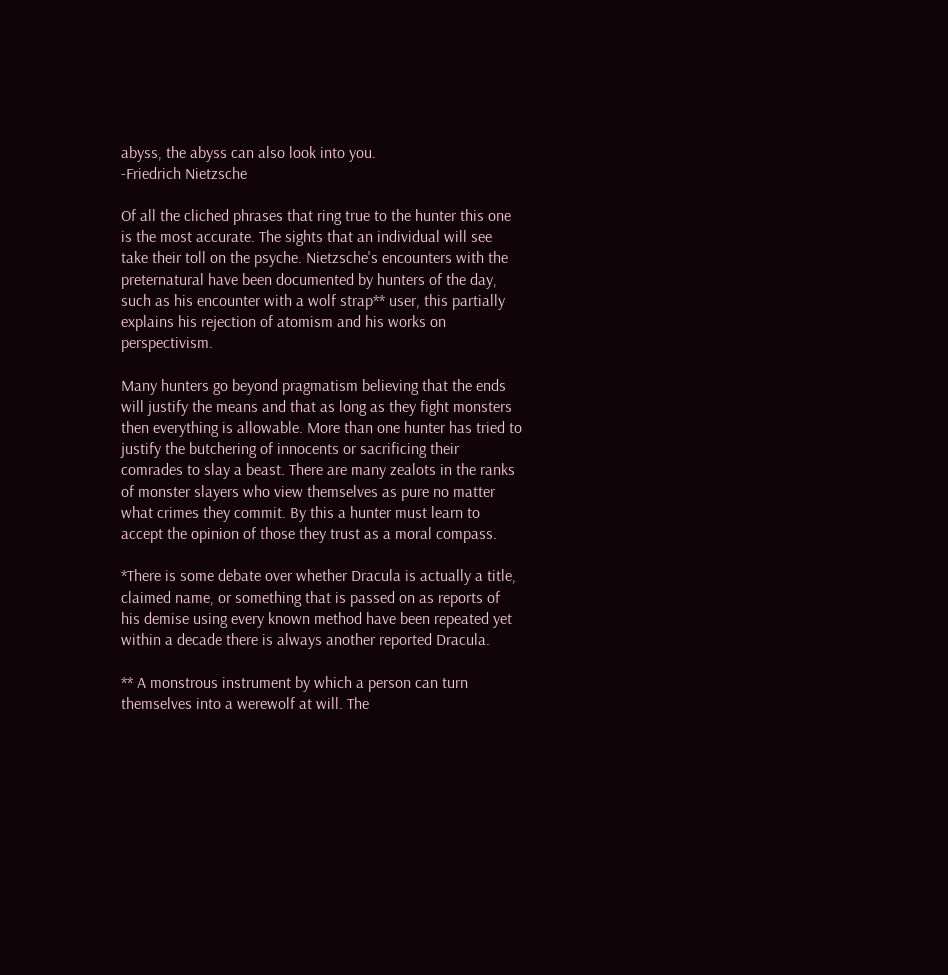abyss, the abyss can also look into you.
-Friedrich Nietzsche

Of all the cliched phrases that ring true to the hunter this one is the most accurate. The sights that an individual will see take their toll on the psyche. Nietzsche's encounters with the preternatural have been documented by hunters of the day, such as his encounter with a wolf strap** user, this partially explains his rejection of atomism and his works on perspectivism.

Many hunters go beyond pragmatism believing that the ends will justify the means and that as long as they fight monsters then everything is allowable. More than one hunter has tried to justify the butchering of innocents or sacrificing their comrades to slay a beast. There are many zealots in the ranks of monster slayers who view themselves as pure no matter what crimes they commit. By this a hunter must learn to accept the opinion of those they trust as a moral compass.

*There is some debate over whether Dracula is actually a title, claimed name, or something that is passed on as reports of his demise using every known method have been repeated yet within a decade there is always another reported Dracula.

** A monstrous instrument by which a person can turn themselves into a werewolf at will. The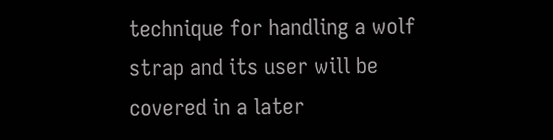technique for handling a wolf strap and its user will be covered in a later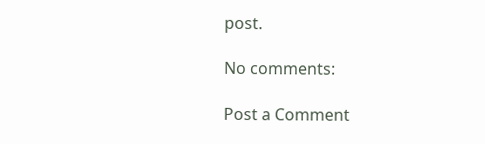post.

No comments:

Post a Comment